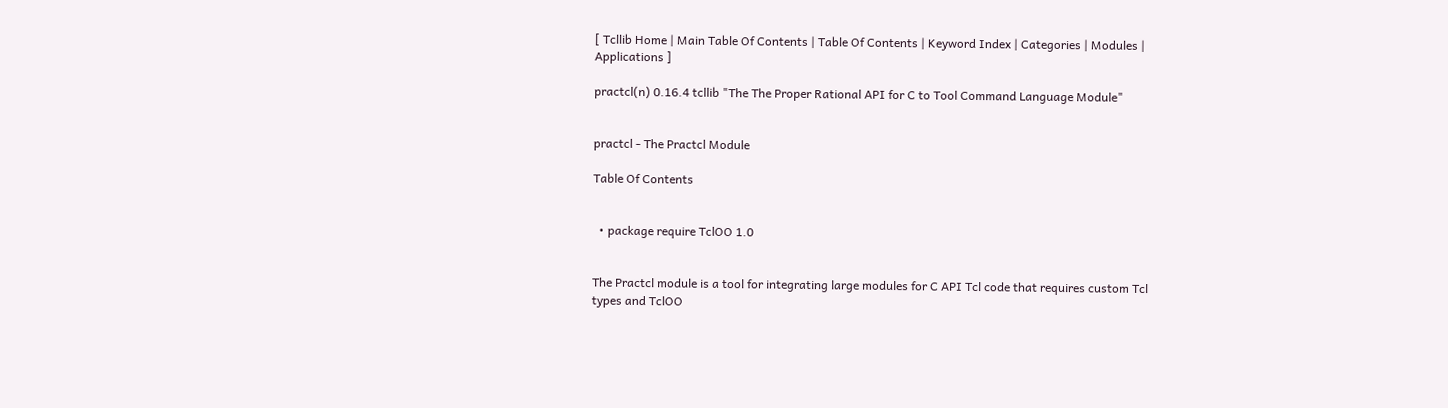[ Tcllib Home | Main Table Of Contents | Table Of Contents | Keyword Index | Categories | Modules | Applications ]

practcl(n) 0.16.4 tcllib "The The Proper Rational API for C to Tool Command Language Module"


practcl - The Practcl Module

Table Of Contents


  • package require TclOO 1.0


The Practcl module is a tool for integrating large modules for C API Tcl code that requires custom Tcl types and TclOO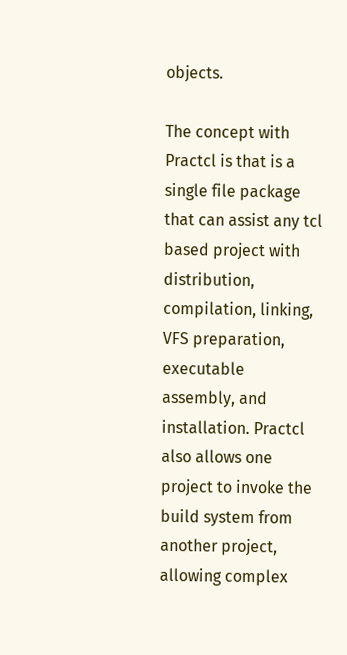objects.

The concept with Practcl is that is a single file package that can assist any tcl based project with distribution, compilation, linking, VFS preparation, executable assembly, and installation. Practcl also allows one project to invoke the build system from another project, allowing complex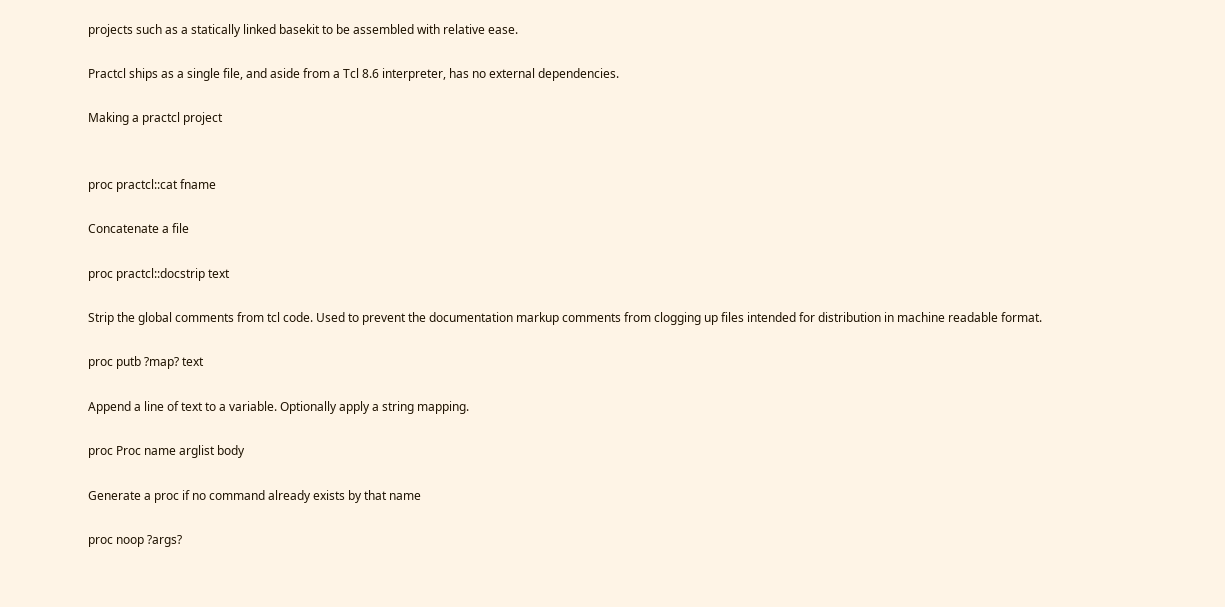projects such as a statically linked basekit to be assembled with relative ease.

Practcl ships as a single file, and aside from a Tcl 8.6 interpreter, has no external dependencies.

Making a practcl project


proc practcl::cat fname

Concatenate a file

proc practcl::docstrip text

Strip the global comments from tcl code. Used to prevent the documentation markup comments from clogging up files intended for distribution in machine readable format.

proc putb ?map? text

Append a line of text to a variable. Optionally apply a string mapping.

proc Proc name arglist body

Generate a proc if no command already exists by that name

proc noop ?args?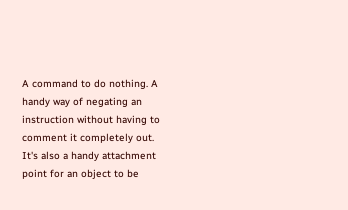A command to do nothing. A handy way of negating an instruction without having to comment it completely out. It's also a handy attachment point for an object to be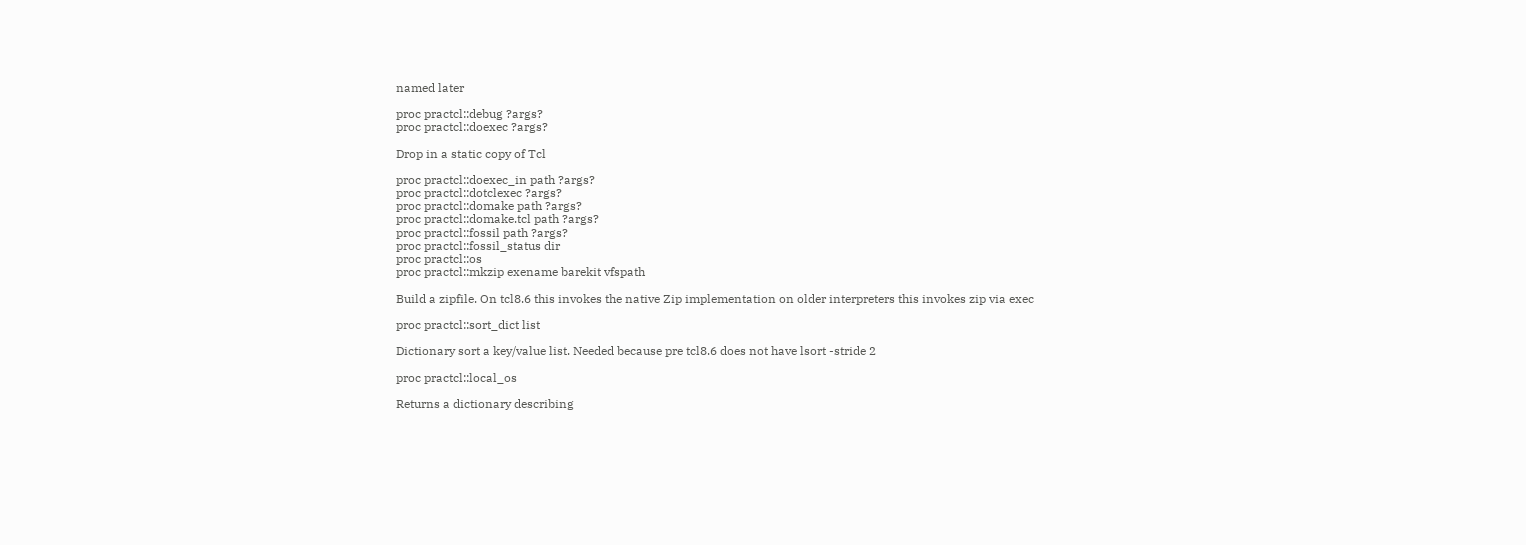named later

proc practcl::debug ?args?
proc practcl::doexec ?args?

Drop in a static copy of Tcl

proc practcl::doexec_in path ?args?
proc practcl::dotclexec ?args?
proc practcl::domake path ?args?
proc practcl::domake.tcl path ?args?
proc practcl::fossil path ?args?
proc practcl::fossil_status dir
proc practcl::os
proc practcl::mkzip exename barekit vfspath

Build a zipfile. On tcl8.6 this invokes the native Zip implementation on older interpreters this invokes zip via exec

proc practcl::sort_dict list

Dictionary sort a key/value list. Needed because pre tcl8.6 does not have lsort -stride 2

proc practcl::local_os

Returns a dictionary describing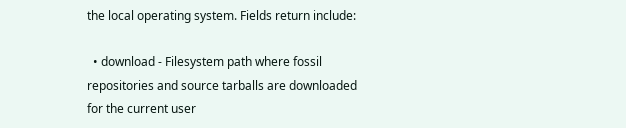the local operating system. Fields return include:

  • download - Filesystem path where fossil repositories and source tarballs are downloaded for the current user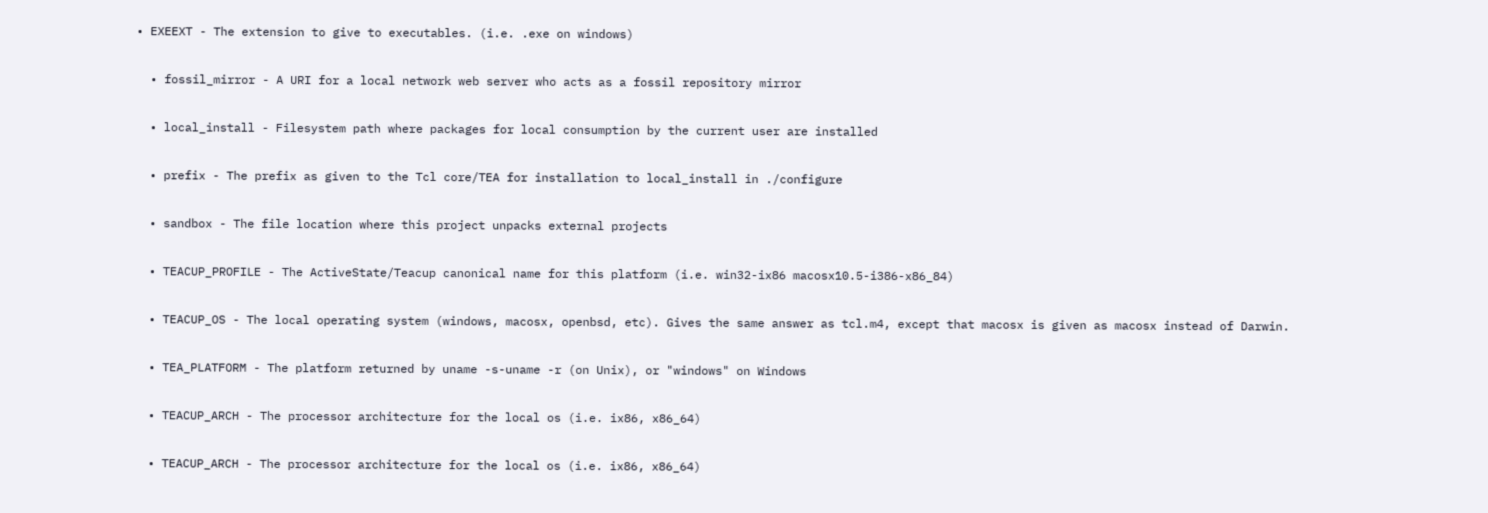• EXEEXT - The extension to give to executables. (i.e. .exe on windows)

  • fossil_mirror - A URI for a local network web server who acts as a fossil repository mirror

  • local_install - Filesystem path where packages for local consumption by the current user are installed

  • prefix - The prefix as given to the Tcl core/TEA for installation to local_install in ./configure

  • sandbox - The file location where this project unpacks external projects

  • TEACUP_PROFILE - The ActiveState/Teacup canonical name for this platform (i.e. win32-ix86 macosx10.5-i386-x86_84)

  • TEACUP_OS - The local operating system (windows, macosx, openbsd, etc). Gives the same answer as tcl.m4, except that macosx is given as macosx instead of Darwin.

  • TEA_PLATFORM - The platform returned by uname -s-uname -r (on Unix), or "windows" on Windows

  • TEACUP_ARCH - The processor architecture for the local os (i.e. ix86, x86_64)

  • TEACUP_ARCH - The processor architecture for the local os (i.e. ix86, x86_64)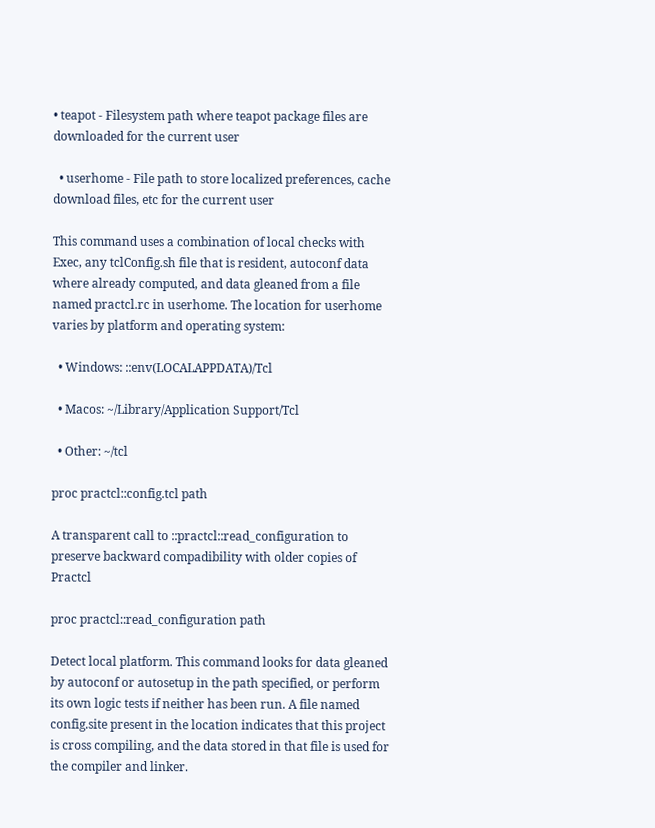• teapot - Filesystem path where teapot package files are downloaded for the current user

  • userhome - File path to store localized preferences, cache download files, etc for the current user

This command uses a combination of local checks with Exec, any tclConfig.sh file that is resident, autoconf data where already computed, and data gleaned from a file named practcl.rc in userhome. The location for userhome varies by platform and operating system:

  • Windows: ::env(LOCALAPPDATA)/Tcl

  • Macos: ~/Library/Application Support/Tcl

  • Other: ~/tcl

proc practcl::config.tcl path

A transparent call to ::practcl::read_configuration to preserve backward compadibility with older copies of Practcl

proc practcl::read_configuration path

Detect local platform. This command looks for data gleaned by autoconf or autosetup in the path specified, or perform its own logic tests if neither has been run. A file named config.site present in the location indicates that this project is cross compiling, and the data stored in that file is used for the compiler and linker.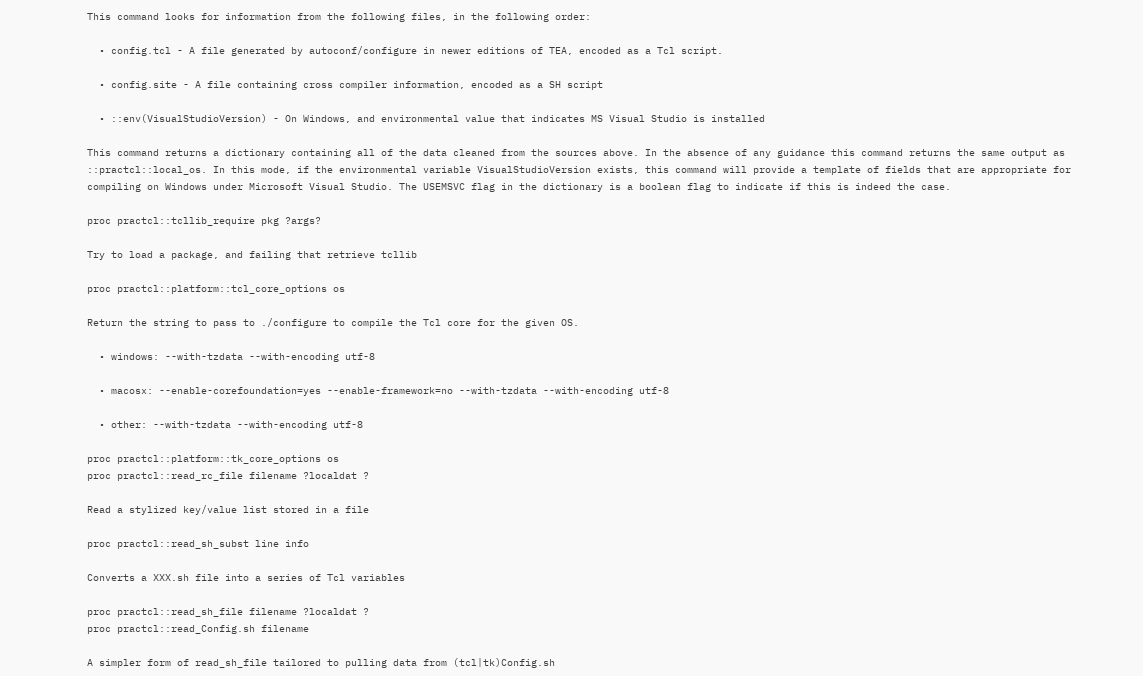This command looks for information from the following files, in the following order:

  • config.tcl - A file generated by autoconf/configure in newer editions of TEA, encoded as a Tcl script.

  • config.site - A file containing cross compiler information, encoded as a SH script

  • ::env(VisualStudioVersion) - On Windows, and environmental value that indicates MS Visual Studio is installed

This command returns a dictionary containing all of the data cleaned from the sources above. In the absence of any guidance this command returns the same output as ::practcl::local_os. In this mode, if the environmental variable VisualStudioVersion exists, this command will provide a template of fields that are appropriate for compiling on Windows under Microsoft Visual Studio. The USEMSVC flag in the dictionary is a boolean flag to indicate if this is indeed the case.

proc practcl::tcllib_require pkg ?args?

Try to load a package, and failing that retrieve tcllib

proc practcl::platform::tcl_core_options os

Return the string to pass to ./configure to compile the Tcl core for the given OS.

  • windows: --with-tzdata --with-encoding utf-8

  • macosx: --enable-corefoundation=yes --enable-framework=no --with-tzdata --with-encoding utf-8

  • other: --with-tzdata --with-encoding utf-8

proc practcl::platform::tk_core_options os
proc practcl::read_rc_file filename ?localdat ?

Read a stylized key/value list stored in a file

proc practcl::read_sh_subst line info

Converts a XXX.sh file into a series of Tcl variables

proc practcl::read_sh_file filename ?localdat ?
proc practcl::read_Config.sh filename

A simpler form of read_sh_file tailored to pulling data from (tcl|tk)Config.sh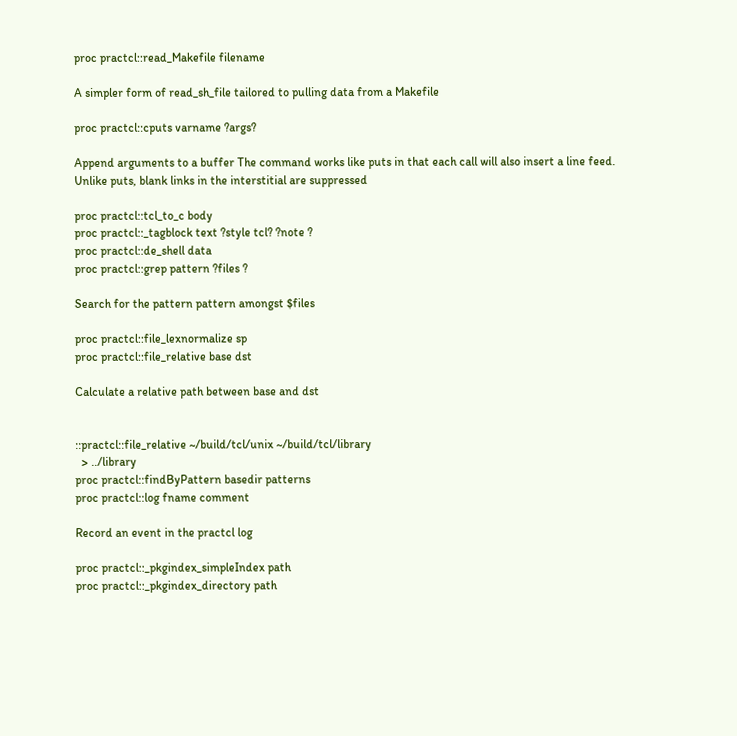proc practcl::read_Makefile filename

A simpler form of read_sh_file tailored to pulling data from a Makefile

proc practcl::cputs varname ?args?

Append arguments to a buffer The command works like puts in that each call will also insert a line feed. Unlike puts, blank links in the interstitial are suppressed

proc practcl::tcl_to_c body
proc practcl::_tagblock text ?style tcl? ?note ?
proc practcl::de_shell data
proc practcl::grep pattern ?files ?

Search for the pattern pattern amongst $files

proc practcl::file_lexnormalize sp
proc practcl::file_relative base dst

Calculate a relative path between base and dst


::practcl::file_relative ~/build/tcl/unix ~/build/tcl/library
  > ../library
proc practcl::findByPattern basedir patterns
proc practcl::log fname comment

Record an event in the practcl log

proc practcl::_pkgindex_simpleIndex path
proc practcl::_pkgindex_directory path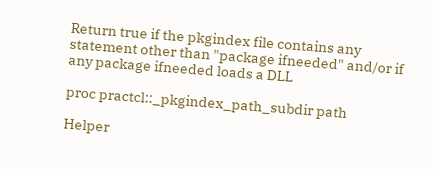Return true if the pkgindex file contains any statement other than "package ifneeded" and/or if any package ifneeded loads a DLL

proc practcl::_pkgindex_path_subdir path

Helper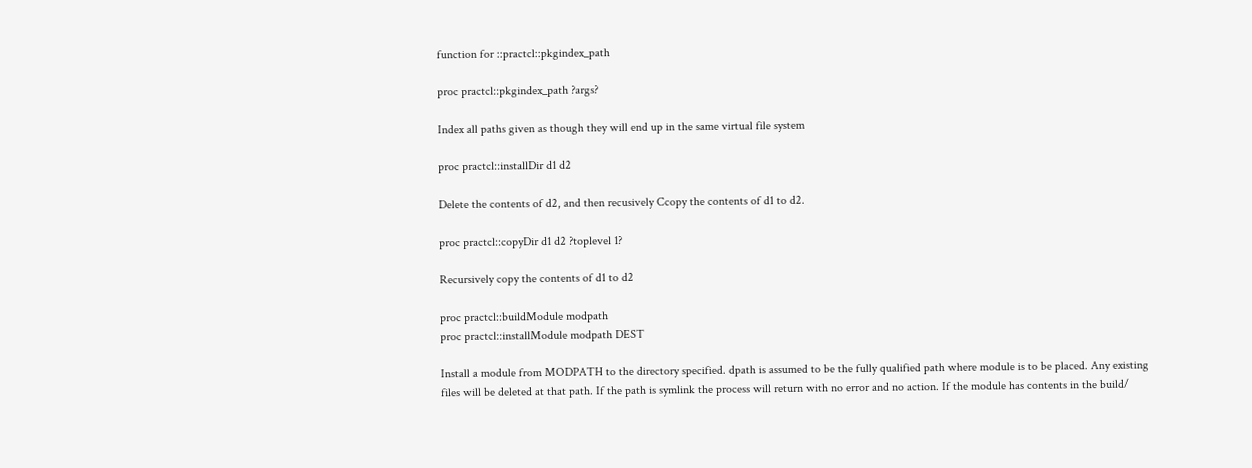function for ::practcl::pkgindex_path

proc practcl::pkgindex_path ?args?

Index all paths given as though they will end up in the same virtual file system

proc practcl::installDir d1 d2

Delete the contents of d2, and then recusively Ccopy the contents of d1 to d2.

proc practcl::copyDir d1 d2 ?toplevel 1?

Recursively copy the contents of d1 to d2

proc practcl::buildModule modpath
proc practcl::installModule modpath DEST

Install a module from MODPATH to the directory specified. dpath is assumed to be the fully qualified path where module is to be placed. Any existing files will be deleted at that path. If the path is symlink the process will return with no error and no action. If the module has contents in the build/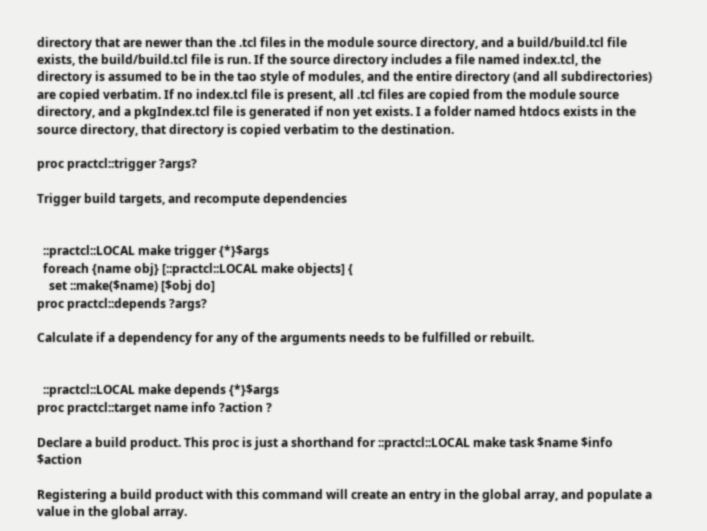directory that are newer than the .tcl files in the module source directory, and a build/build.tcl file exists, the build/build.tcl file is run. If the source directory includes a file named index.tcl, the directory is assumed to be in the tao style of modules, and the entire directory (and all subdirectories) are copied verbatim. If no index.tcl file is present, all .tcl files are copied from the module source directory, and a pkgIndex.tcl file is generated if non yet exists. I a folder named htdocs exists in the source directory, that directory is copied verbatim to the destination.

proc practcl::trigger ?args?

Trigger build targets, and recompute dependencies


  ::practcl::LOCAL make trigger {*}$args
  foreach {name obj} [::practcl::LOCAL make objects] {
    set ::make($name) [$obj do]
proc practcl::depends ?args?

Calculate if a dependency for any of the arguments needs to be fulfilled or rebuilt.


  ::practcl::LOCAL make depends {*}$args
proc practcl::target name info ?action ?

Declare a build product. This proc is just a shorthand for ::practcl::LOCAL make task $name $info $action

Registering a build product with this command will create an entry in the global array, and populate a value in the global array.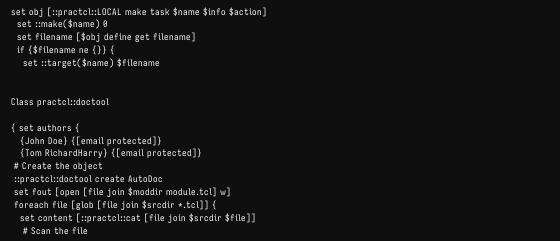set obj [::practcl::LOCAL make task $name $info $action]
  set ::make($name) 0
  set filename [$obj define get filename]
  if {$filename ne {}} {
    set ::target($name) $filename


Class practcl::doctool

{ set authors {
   {John Doe} {[email protected]}
   {Tom RichardHarry} {[email protected]}
 # Create the object
 ::practcl::doctool create AutoDoc
 set fout [open [file join $moddir module.tcl] w]
 foreach file [glob [file join $srcdir *.tcl]] {
   set content [::practcl::cat [file join $srcdir $file]]
    # Scan the file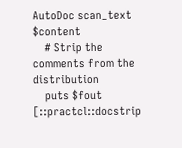AutoDoc scan_text $content
    # Strip the comments from the distribution
    puts $fout [::practcl::docstrip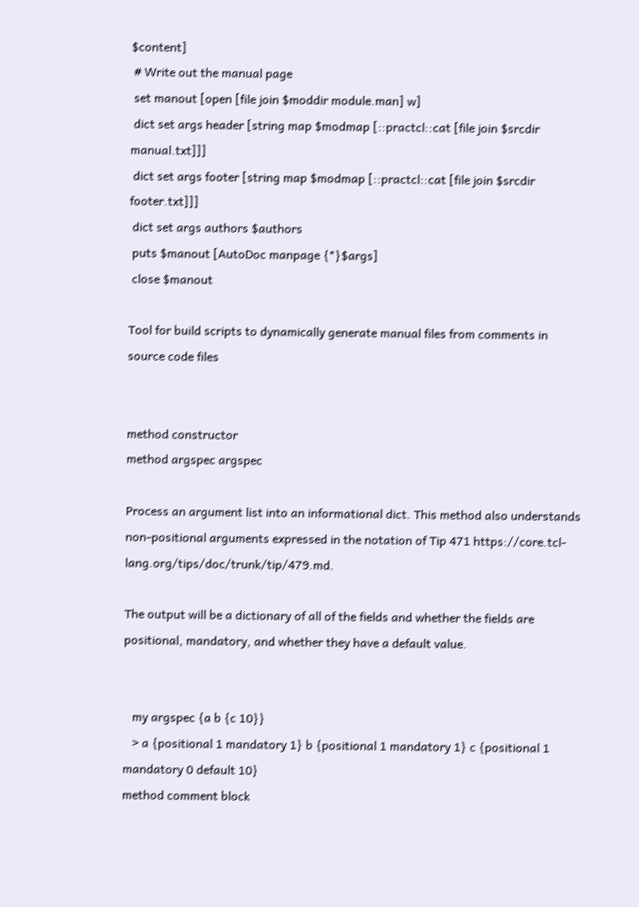$content]
 # Write out the manual page
 set manout [open [file join $moddir module.man] w]
 dict set args header [string map $modmap [::practcl::cat [file join $srcdir manual.txt]]]
 dict set args footer [string map $modmap [::practcl::cat [file join $srcdir footer.txt]]]
 dict set args authors $authors
 puts $manout [AutoDoc manpage {*}$args]
 close $manout

Tool for build scripts to dynamically generate manual files from comments in source code files


method constructor
method argspec argspec

Process an argument list into an informational dict. This method also understands non-positional arguments expressed in the notation of Tip 471 https://core.tcl-lang.org/tips/doc/trunk/tip/479.md.

The output will be a dictionary of all of the fields and whether the fields are positional, mandatory, and whether they have a default value.


   my argspec {a b {c 10}}
   > a {positional 1 mandatory 1} b {positional 1 mandatory 1} c {positional 1 mandatory 0 default 10}
method comment block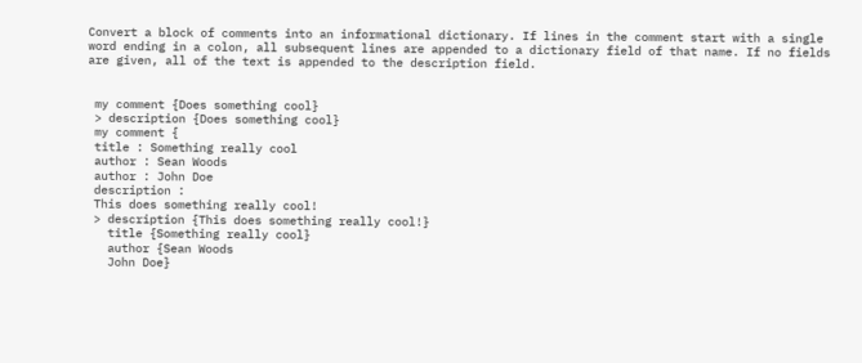Convert a block of comments into an informational dictionary. If lines in the comment start with a single word ending in a colon, all subsequent lines are appended to a dictionary field of that name. If no fields are given, all of the text is appended to the description field.


 my comment {Does something cool}
 > description {Does something cool}
 my comment {
 title : Something really cool
 author : Sean Woods
 author : John Doe
 description :
 This does something really cool!
 > description {This does something really cool!}
   title {Something really cool}
   author {Sean Woods
   John Doe}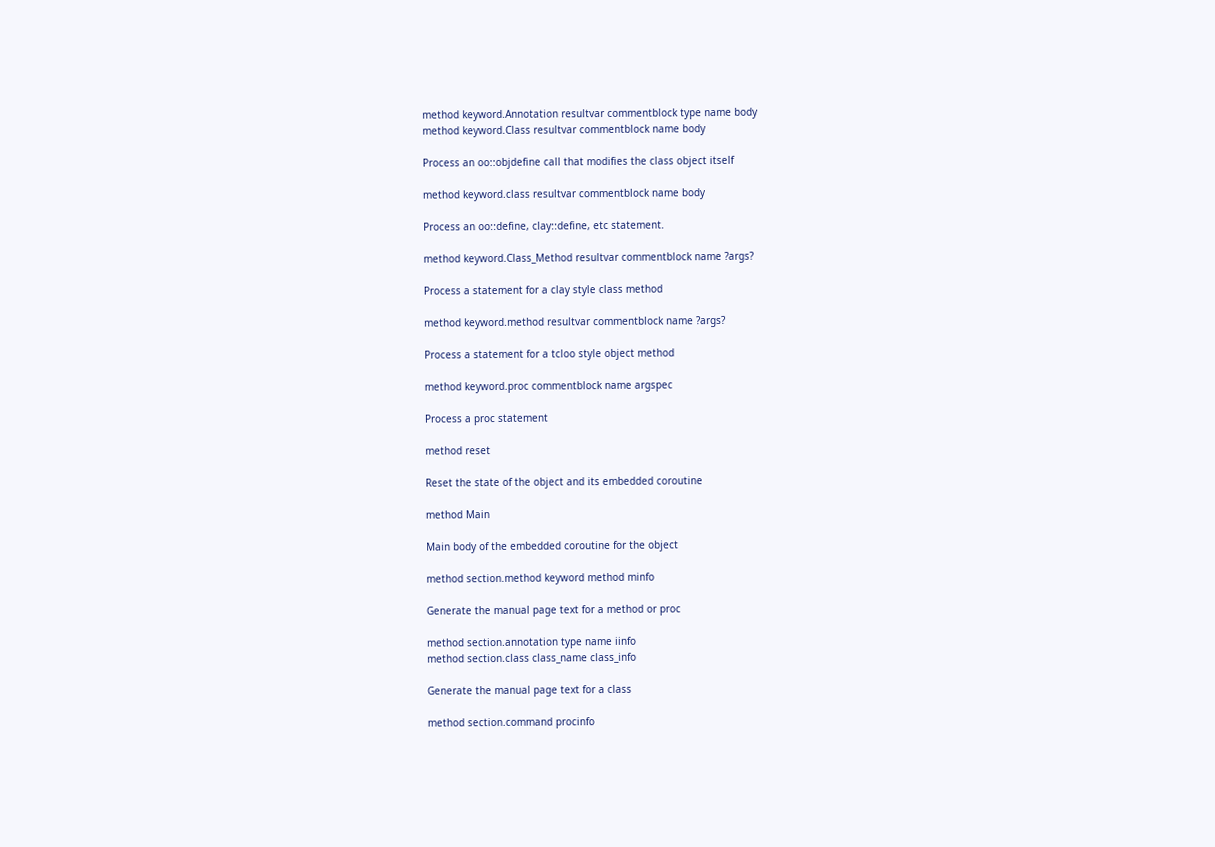method keyword.Annotation resultvar commentblock type name body
method keyword.Class resultvar commentblock name body

Process an oo::objdefine call that modifies the class object itself

method keyword.class resultvar commentblock name body

Process an oo::define, clay::define, etc statement.

method keyword.Class_Method resultvar commentblock name ?args?

Process a statement for a clay style class method

method keyword.method resultvar commentblock name ?args?

Process a statement for a tcloo style object method

method keyword.proc commentblock name argspec

Process a proc statement

method reset

Reset the state of the object and its embedded coroutine

method Main

Main body of the embedded coroutine for the object

method section.method keyword method minfo

Generate the manual page text for a method or proc

method section.annotation type name iinfo
method section.class class_name class_info

Generate the manual page text for a class

method section.command procinfo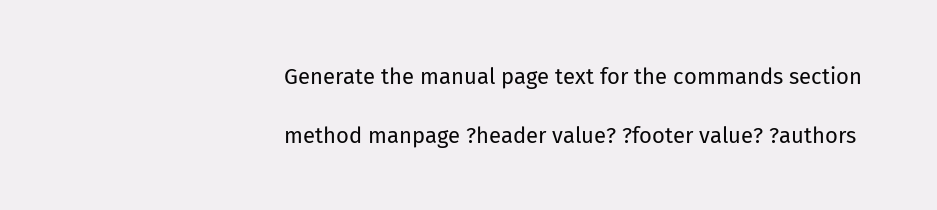Generate the manual page text for the commands section

method manpage ?header value? ?footer value? ?authors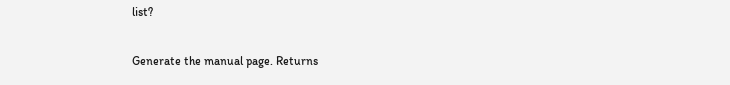list?

Generate the manual page. Returns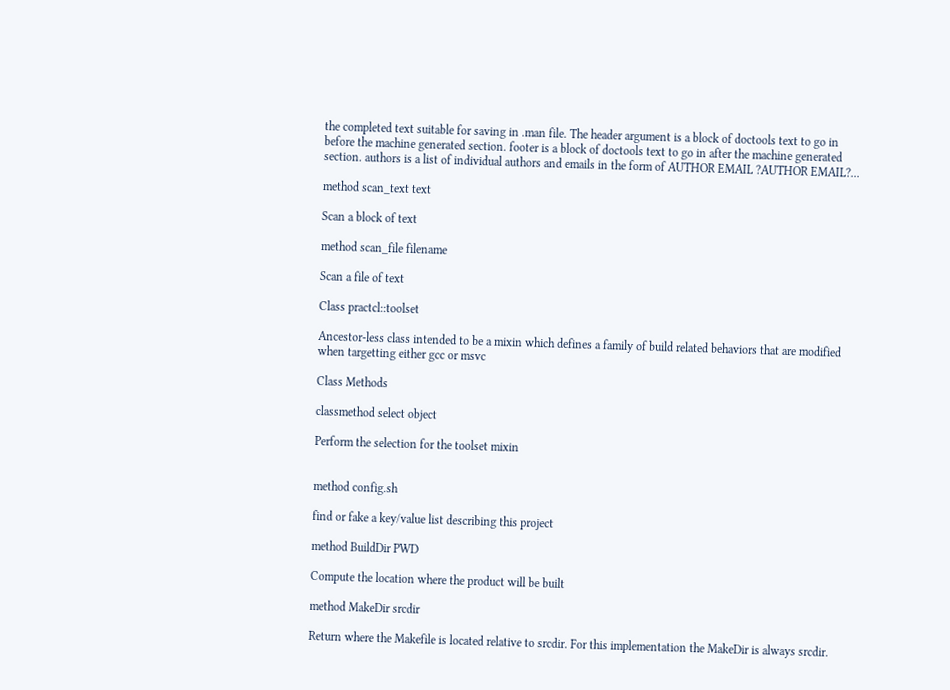the completed text suitable for saving in .man file. The header argument is a block of doctools text to go in before the machine generated section. footer is a block of doctools text to go in after the machine generated section. authors is a list of individual authors and emails in the form of AUTHOR EMAIL ?AUTHOR EMAIL?...

method scan_text text

Scan a block of text

method scan_file filename

Scan a file of text

Class practcl::toolset

Ancestor-less class intended to be a mixin which defines a family of build related behaviors that are modified when targetting either gcc or msvc

Class Methods

classmethod select object

Perform the selection for the toolset mixin


method config.sh

find or fake a key/value list describing this project

method BuildDir PWD

Compute the location where the product will be built

method MakeDir srcdir

Return where the Makefile is located relative to srcdir. For this implementation the MakeDir is always srcdir.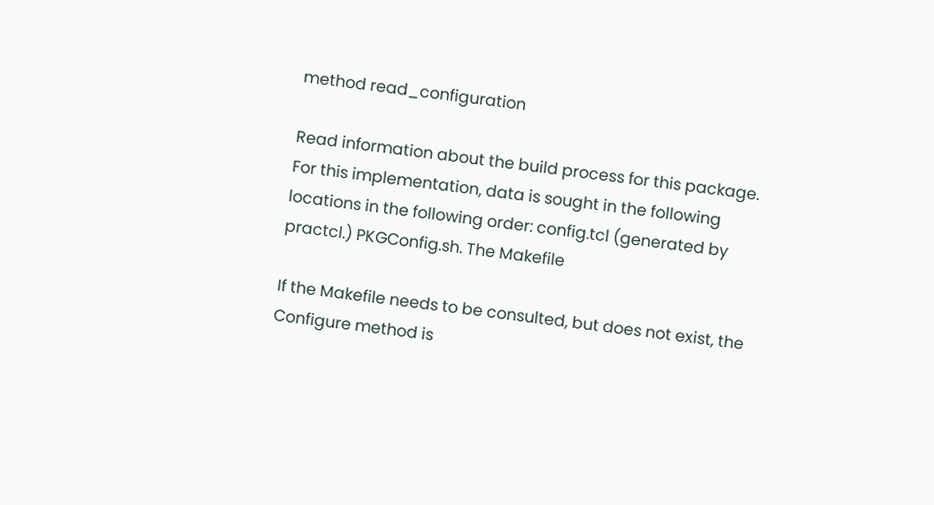method read_configuration

Read information about the build process for this package. For this implementation, data is sought in the following locations in the following order: config.tcl (generated by practcl.) PKGConfig.sh. The Makefile

If the Makefile needs to be consulted, but does not exist, the Configure method is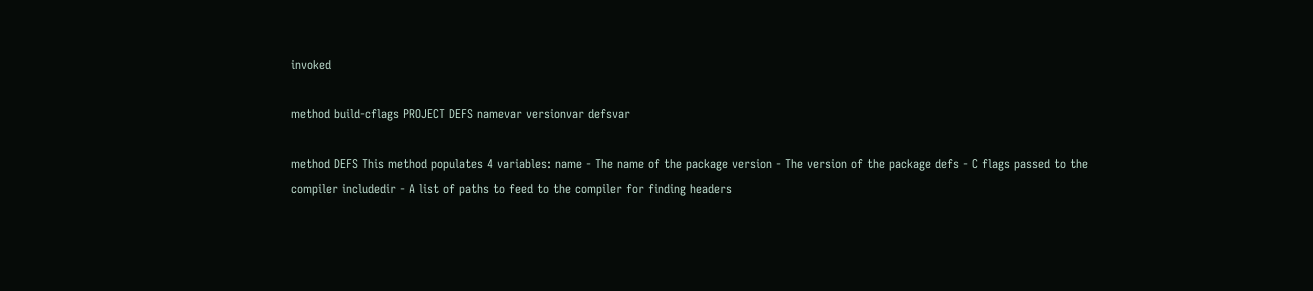invoked

method build-cflags PROJECT DEFS namevar versionvar defsvar

method DEFS This method populates 4 variables: name - The name of the package version - The version of the package defs - C flags passed to the compiler includedir - A list of paths to feed to the compiler for finding headers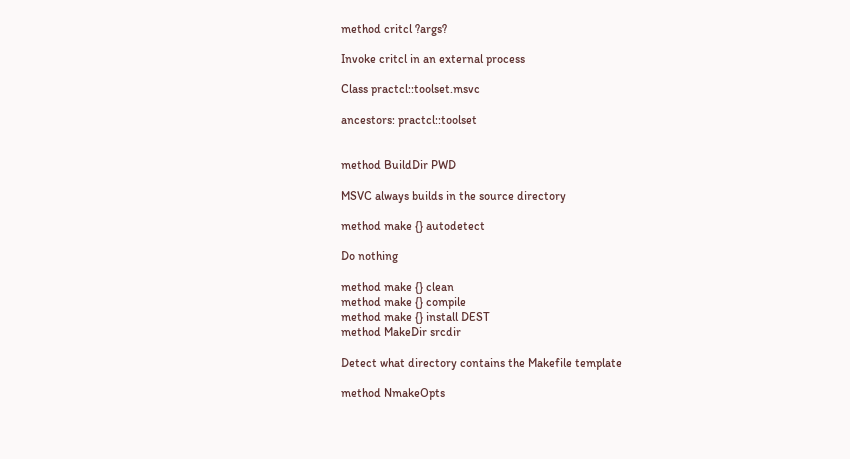method critcl ?args?

Invoke critcl in an external process

Class practcl::toolset.msvc

ancestors: practcl::toolset


method BuildDir PWD

MSVC always builds in the source directory

method make {} autodetect

Do nothing

method make {} clean
method make {} compile
method make {} install DEST
method MakeDir srcdir

Detect what directory contains the Makefile template

method NmakeOpts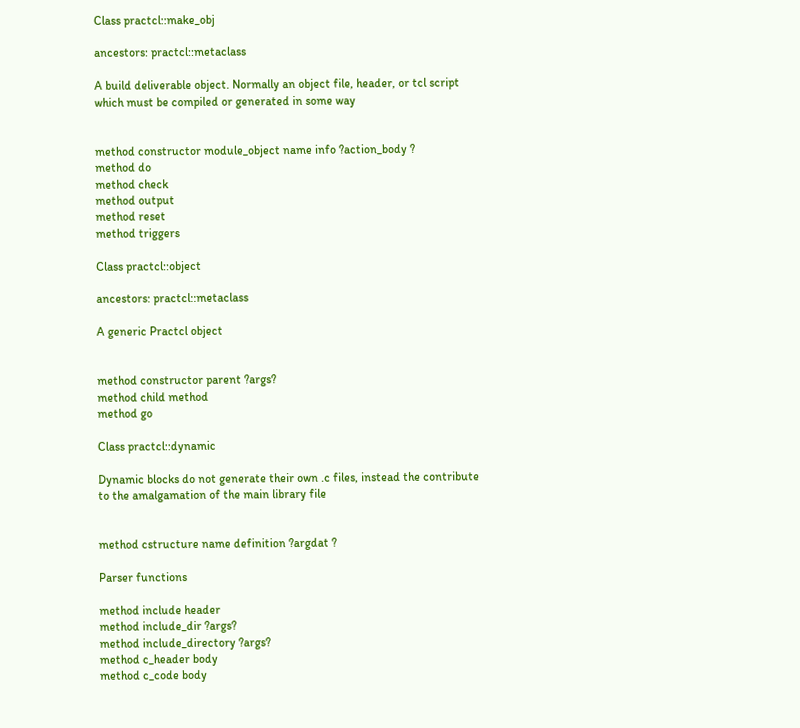Class practcl::make_obj

ancestors: practcl::metaclass

A build deliverable object. Normally an object file, header, or tcl script which must be compiled or generated in some way


method constructor module_object name info ?action_body ?
method do
method check
method output
method reset
method triggers

Class practcl::object

ancestors: practcl::metaclass

A generic Practcl object


method constructor parent ?args?
method child method
method go

Class practcl::dynamic

Dynamic blocks do not generate their own .c files, instead the contribute to the amalgamation of the main library file


method cstructure name definition ?argdat ?

Parser functions

method include header
method include_dir ?args?
method include_directory ?args?
method c_header body
method c_code body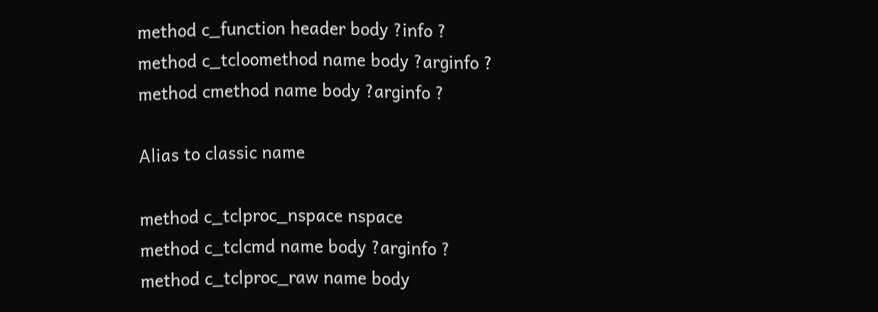method c_function header body ?info ?
method c_tcloomethod name body ?arginfo ?
method cmethod name body ?arginfo ?

Alias to classic name

method c_tclproc_nspace nspace
method c_tclcmd name body ?arginfo ?
method c_tclproc_raw name body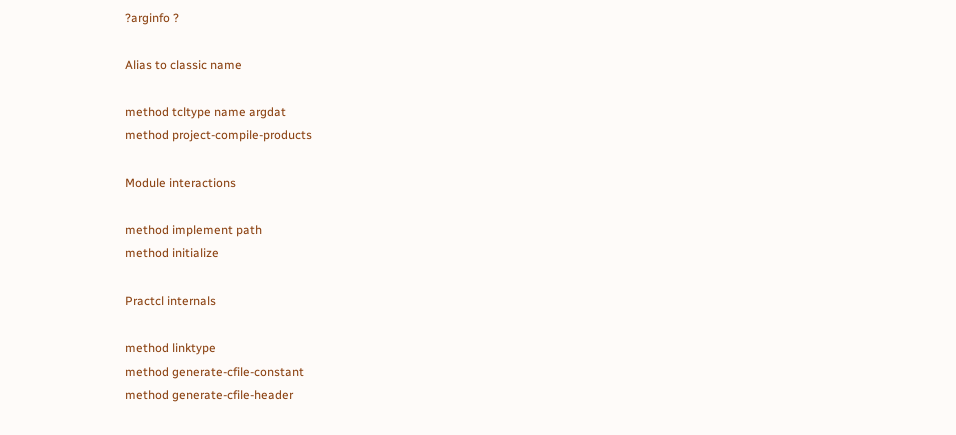?arginfo ?

Alias to classic name

method tcltype name argdat
method project-compile-products

Module interactions

method implement path
method initialize

Practcl internals

method linktype
method generate-cfile-constant
method generate-cfile-header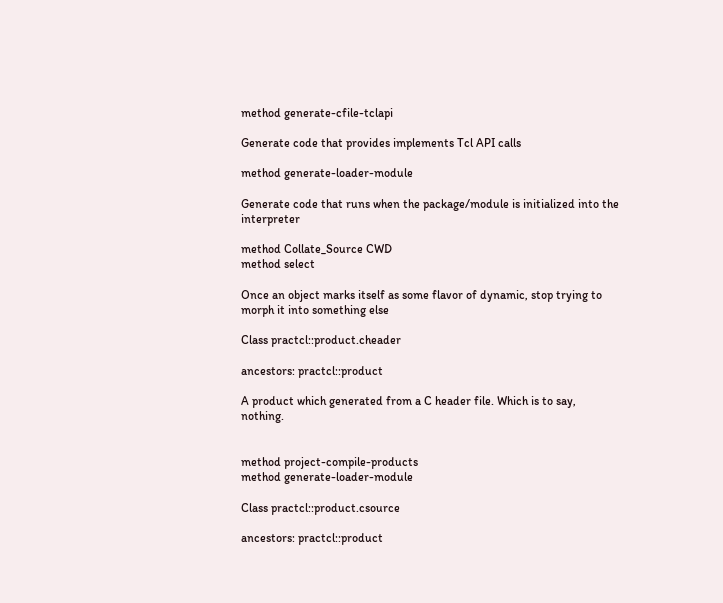method generate-cfile-tclapi

Generate code that provides implements Tcl API calls

method generate-loader-module

Generate code that runs when the package/module is initialized into the interpreter

method Collate_Source CWD
method select

Once an object marks itself as some flavor of dynamic, stop trying to morph it into something else

Class practcl::product.cheader

ancestors: practcl::product

A product which generated from a C header file. Which is to say, nothing.


method project-compile-products
method generate-loader-module

Class practcl::product.csource

ancestors: practcl::product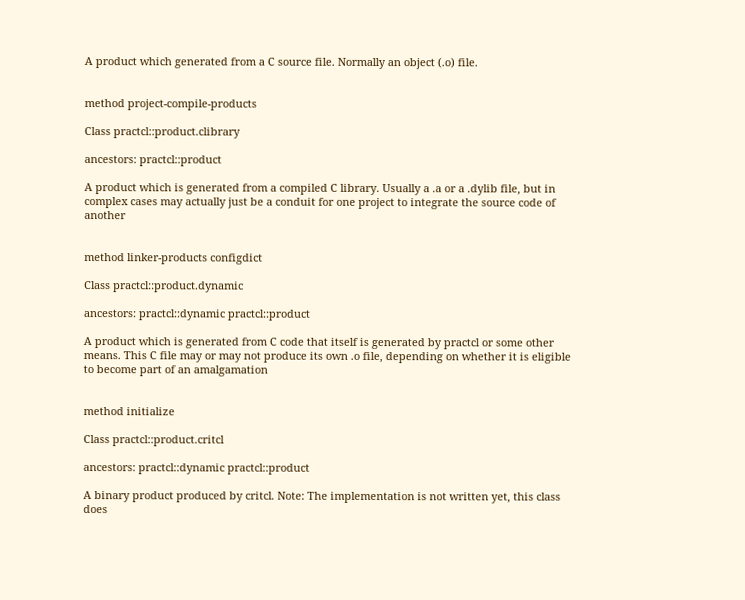A product which generated from a C source file. Normally an object (.o) file.


method project-compile-products

Class practcl::product.clibrary

ancestors: practcl::product

A product which is generated from a compiled C library. Usually a .a or a .dylib file, but in complex cases may actually just be a conduit for one project to integrate the source code of another


method linker-products configdict

Class practcl::product.dynamic

ancestors: practcl::dynamic practcl::product

A product which is generated from C code that itself is generated by practcl or some other means. This C file may or may not produce its own .o file, depending on whether it is eligible to become part of an amalgamation


method initialize

Class practcl::product.critcl

ancestors: practcl::dynamic practcl::product

A binary product produced by critcl. Note: The implementation is not written yet, this class does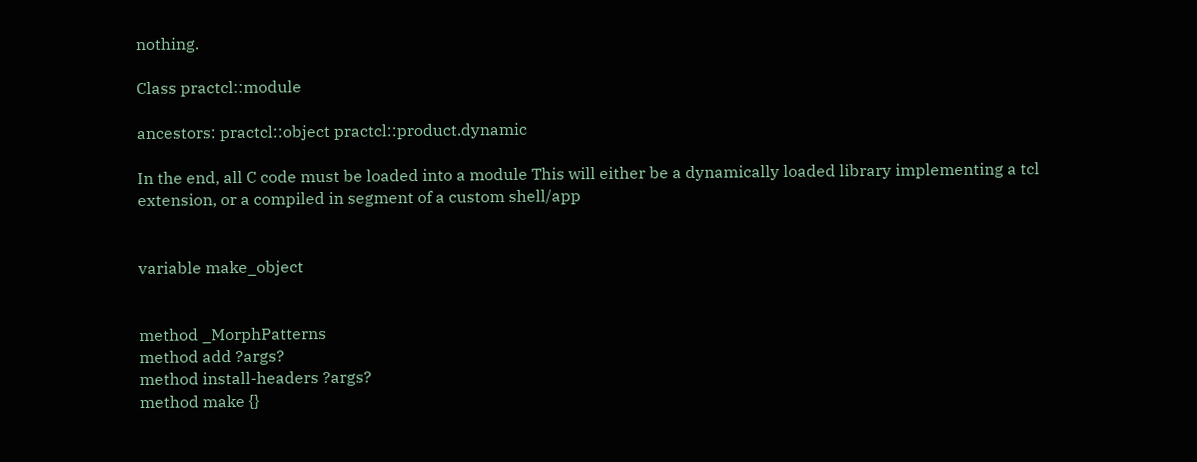nothing.

Class practcl::module

ancestors: practcl::object practcl::product.dynamic

In the end, all C code must be loaded into a module This will either be a dynamically loaded library implementing a tcl extension, or a compiled in segment of a custom shell/app


variable make_object


method _MorphPatterns
method add ?args?
method install-headers ?args?
method make {}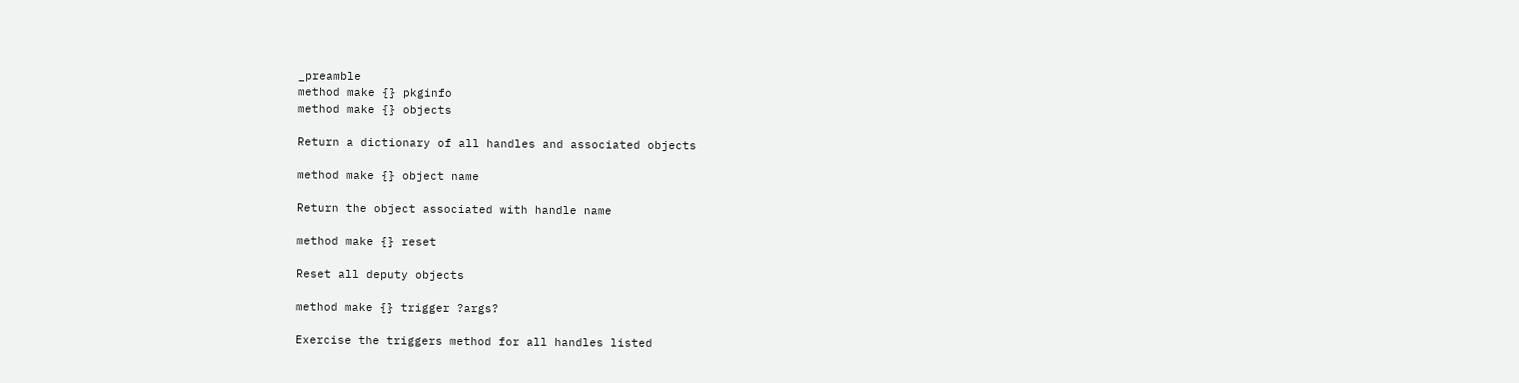_preamble
method make {} pkginfo
method make {} objects

Return a dictionary of all handles and associated objects

method make {} object name

Return the object associated with handle name

method make {} reset

Reset all deputy objects

method make {} trigger ?args?

Exercise the triggers method for all handles listed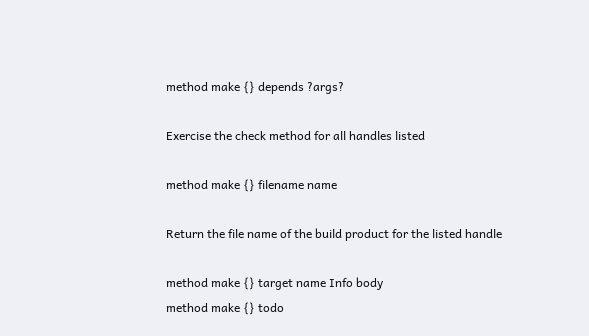method make {} depends ?args?

Exercise the check method for all handles listed

method make {} filename name

Return the file name of the build product for the listed handle

method make {} target name Info body
method make {} todo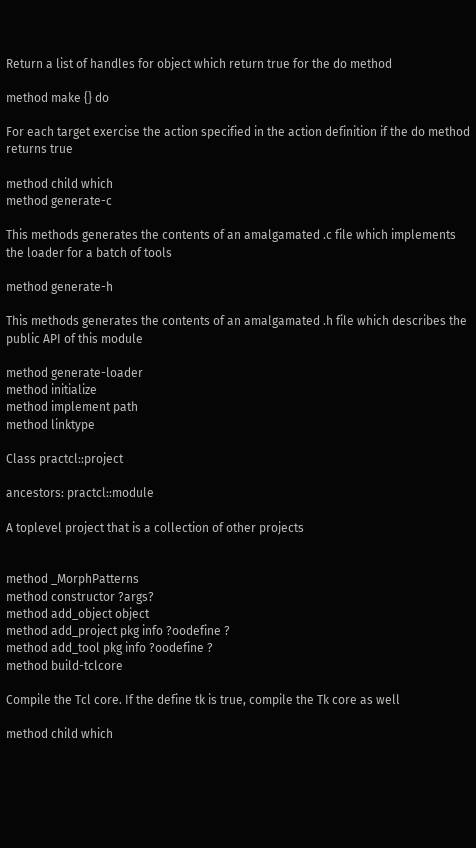Return a list of handles for object which return true for the do method

method make {} do

For each target exercise the action specified in the action definition if the do method returns true

method child which
method generate-c

This methods generates the contents of an amalgamated .c file which implements the loader for a batch of tools

method generate-h

This methods generates the contents of an amalgamated .h file which describes the public API of this module

method generate-loader
method initialize
method implement path
method linktype

Class practcl::project

ancestors: practcl::module

A toplevel project that is a collection of other projects


method _MorphPatterns
method constructor ?args?
method add_object object
method add_project pkg info ?oodefine ?
method add_tool pkg info ?oodefine ?
method build-tclcore

Compile the Tcl core. If the define tk is true, compile the Tk core as well

method child which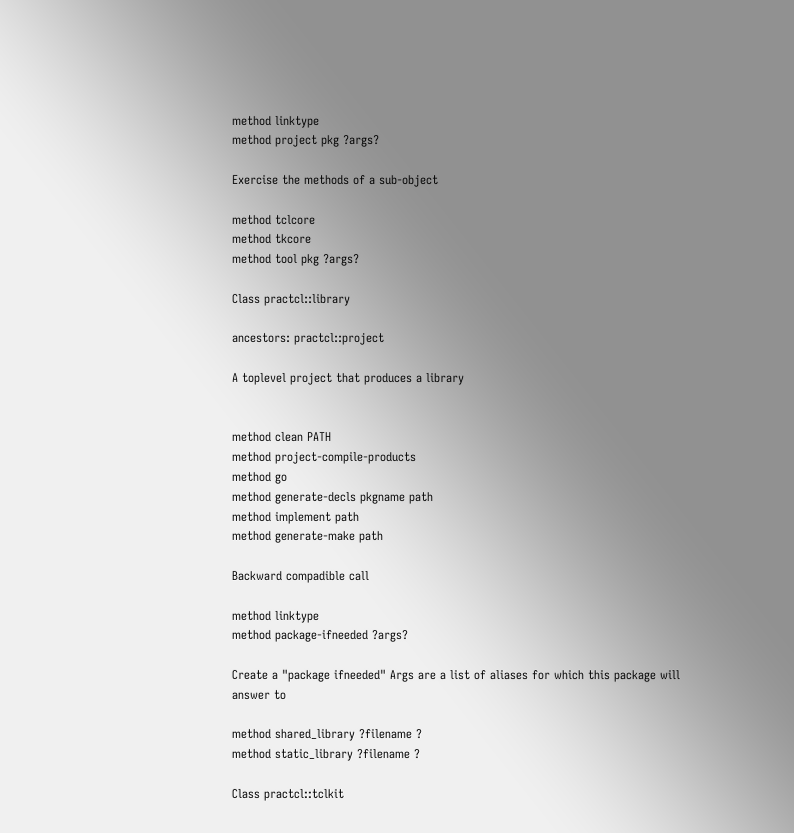method linktype
method project pkg ?args?

Exercise the methods of a sub-object

method tclcore
method tkcore
method tool pkg ?args?

Class practcl::library

ancestors: practcl::project

A toplevel project that produces a library


method clean PATH
method project-compile-products
method go
method generate-decls pkgname path
method implement path
method generate-make path

Backward compadible call

method linktype
method package-ifneeded ?args?

Create a "package ifneeded" Args are a list of aliases for which this package will answer to

method shared_library ?filename ?
method static_library ?filename ?

Class practcl::tclkit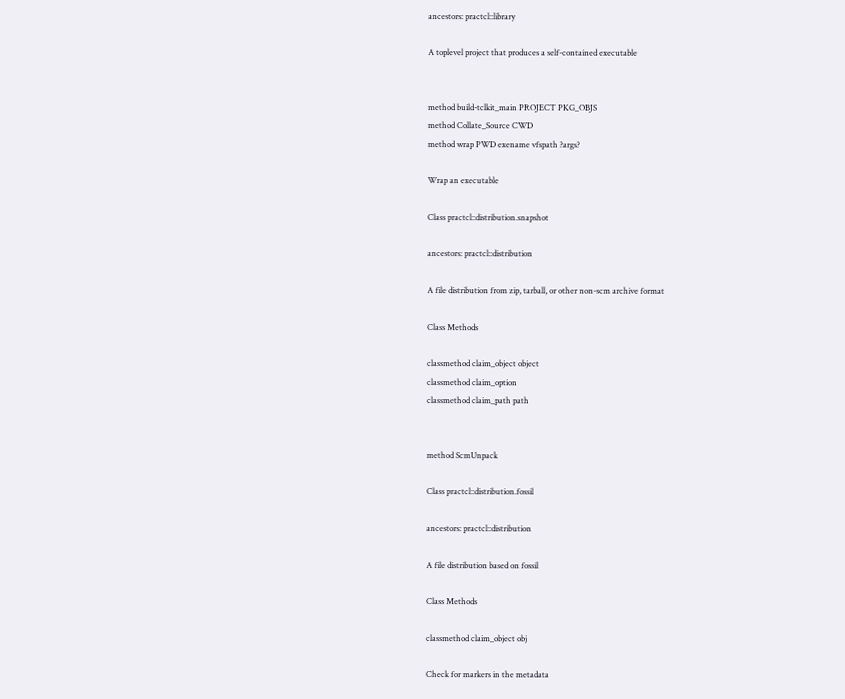ancestors: practcl::library

A toplevel project that produces a self-contained executable


method build-tclkit_main PROJECT PKG_OBJS
method Collate_Source CWD
method wrap PWD exename vfspath ?args?

Wrap an executable

Class practcl::distribution.snapshot

ancestors: practcl::distribution

A file distribution from zip, tarball, or other non-scm archive format

Class Methods

classmethod claim_object object
classmethod claim_option
classmethod claim_path path


method ScmUnpack

Class practcl::distribution.fossil

ancestors: practcl::distribution

A file distribution based on fossil

Class Methods

classmethod claim_object obj

Check for markers in the metadata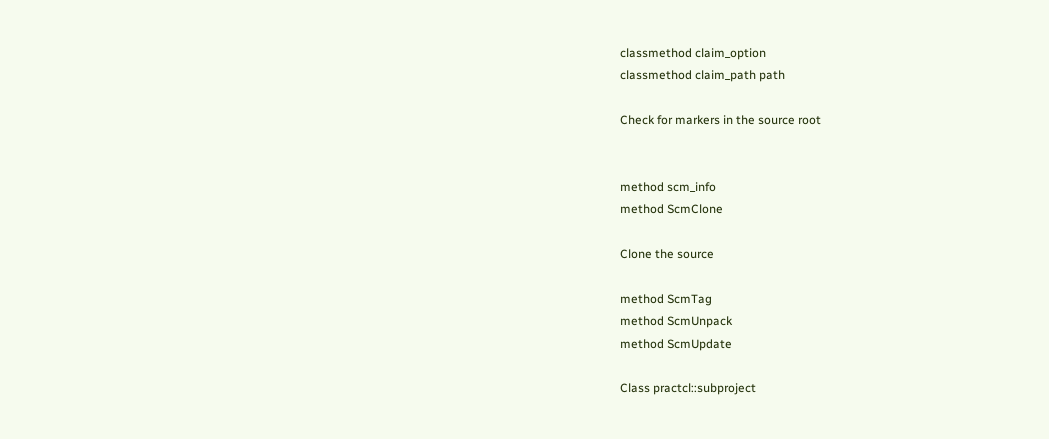classmethod claim_option
classmethod claim_path path

Check for markers in the source root


method scm_info
method ScmClone

Clone the source

method ScmTag
method ScmUnpack
method ScmUpdate

Class practcl::subproject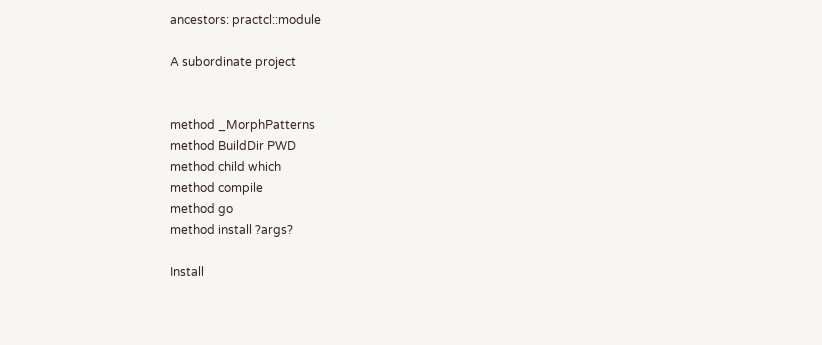ancestors: practcl::module

A subordinate project


method _MorphPatterns
method BuildDir PWD
method child which
method compile
method go
method install ?args?

Install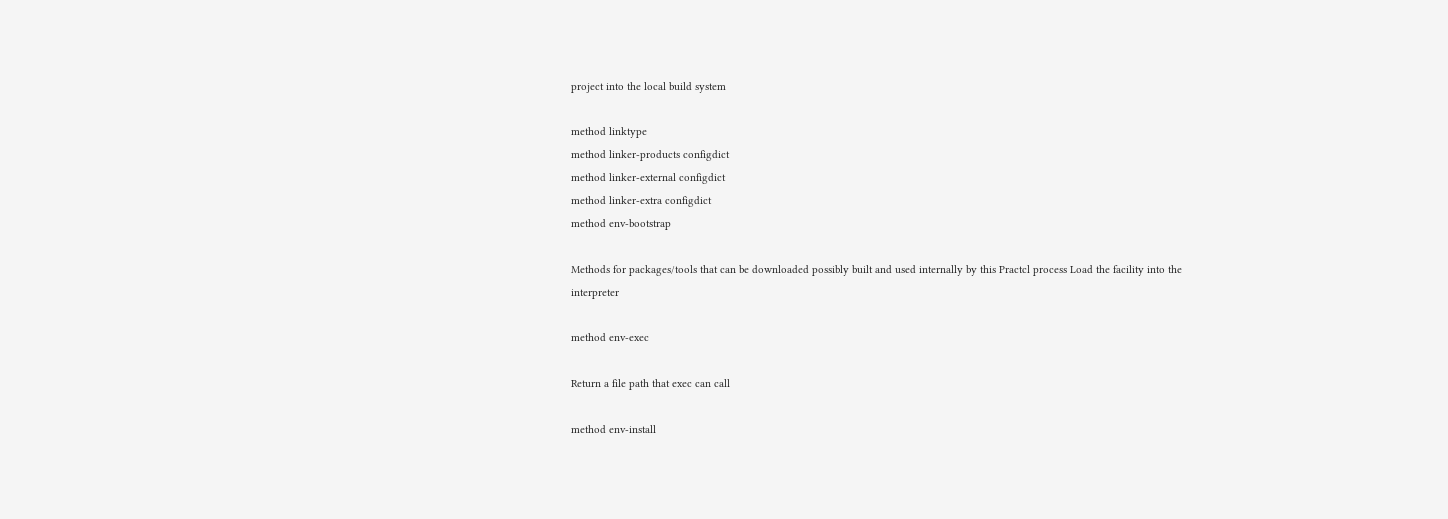project into the local build system

method linktype
method linker-products configdict
method linker-external configdict
method linker-extra configdict
method env-bootstrap

Methods for packages/tools that can be downloaded possibly built and used internally by this Practcl process Load the facility into the interpreter

method env-exec

Return a file path that exec can call

method env-install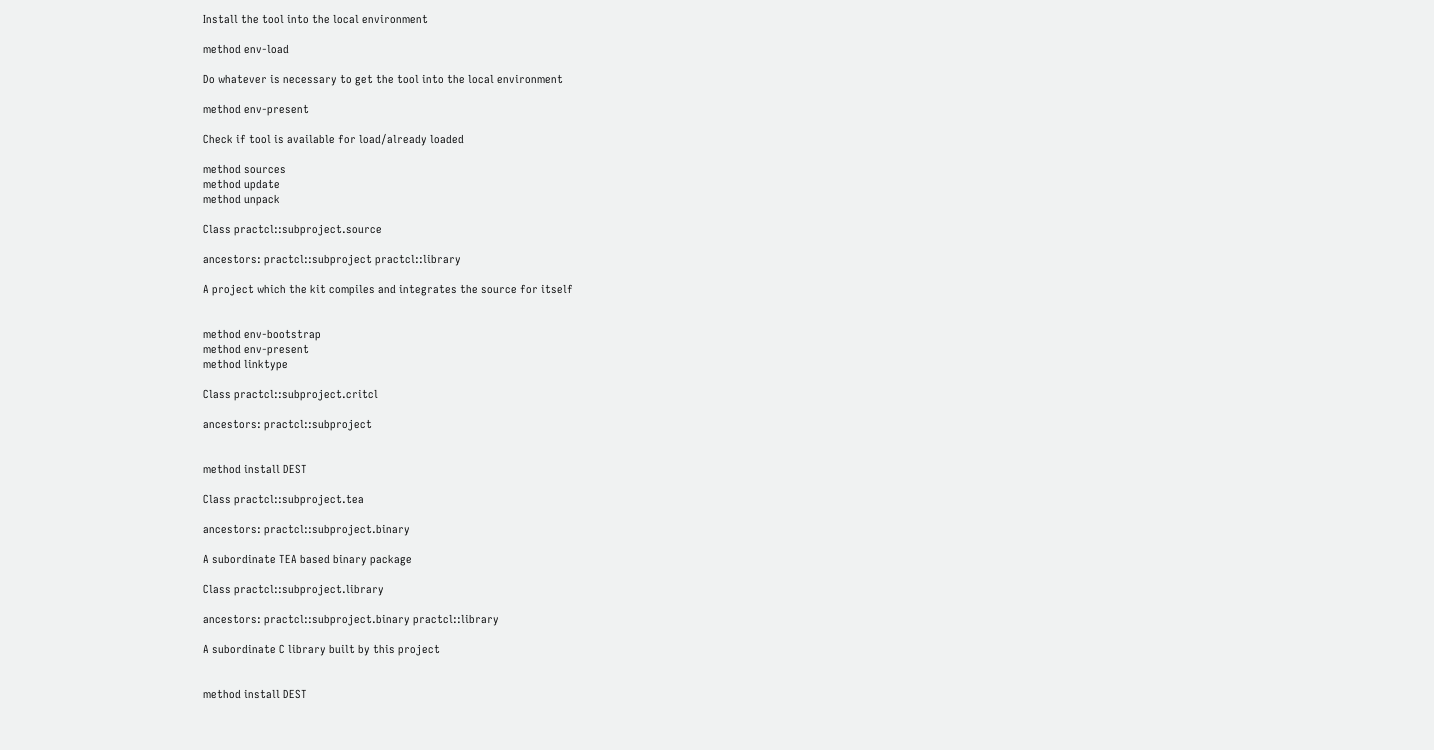Install the tool into the local environment

method env-load

Do whatever is necessary to get the tool into the local environment

method env-present

Check if tool is available for load/already loaded

method sources
method update
method unpack

Class practcl::subproject.source

ancestors: practcl::subproject practcl::library

A project which the kit compiles and integrates the source for itself


method env-bootstrap
method env-present
method linktype

Class practcl::subproject.critcl

ancestors: practcl::subproject


method install DEST

Class practcl::subproject.tea

ancestors: practcl::subproject.binary

A subordinate TEA based binary package

Class practcl::subproject.library

ancestors: practcl::subproject.binary practcl::library

A subordinate C library built by this project


method install DEST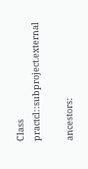Class practcl::subproject.external

ancestors: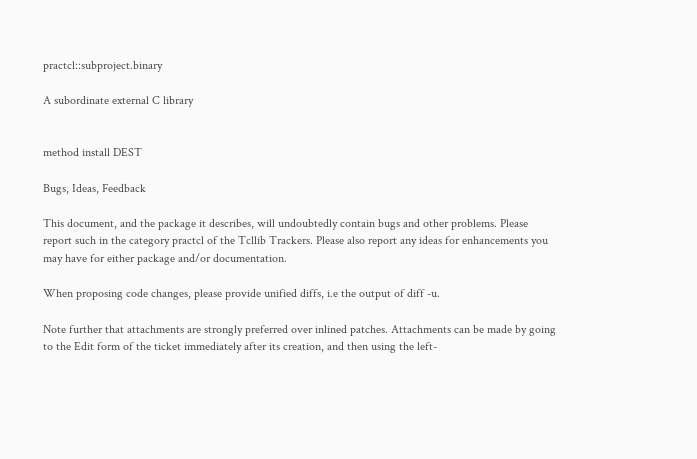practcl::subproject.binary

A subordinate external C library


method install DEST

Bugs, Ideas, Feedback

This document, and the package it describes, will undoubtedly contain bugs and other problems. Please report such in the category practcl of the Tcllib Trackers. Please also report any ideas for enhancements you may have for either package and/or documentation.

When proposing code changes, please provide unified diffs, i.e the output of diff -u.

Note further that attachments are strongly preferred over inlined patches. Attachments can be made by going to the Edit form of the ticket immediately after its creation, and then using the left-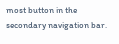most button in the secondary navigation bar.